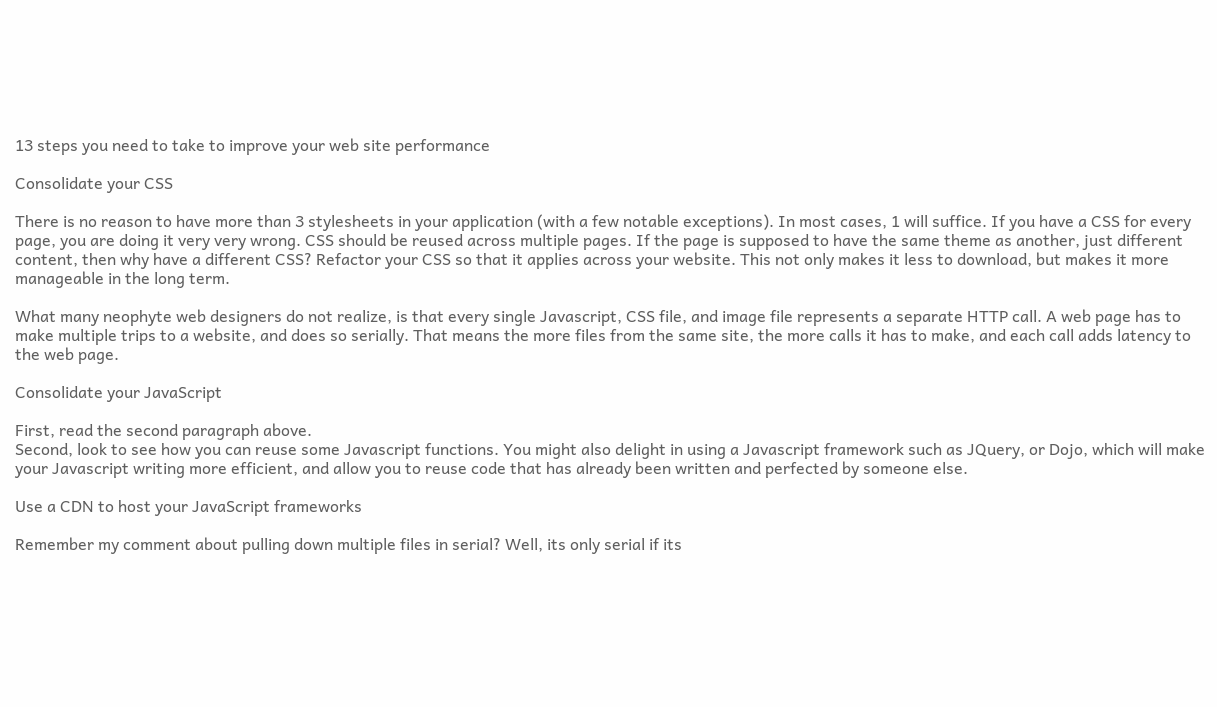13 steps you need to take to improve your web site performance

Consolidate your CSS

There is no reason to have more than 3 stylesheets in your application (with a few notable exceptions). In most cases, 1 will suffice. If you have a CSS for every page, you are doing it very very wrong. CSS should be reused across multiple pages. If the page is supposed to have the same theme as another, just different content, then why have a different CSS? Refactor your CSS so that it applies across your website. This not only makes it less to download, but makes it more manageable in the long term.

What many neophyte web designers do not realize, is that every single Javascript, CSS file, and image file represents a separate HTTP call. A web page has to make multiple trips to a website, and does so serially. That means the more files from the same site, the more calls it has to make, and each call adds latency to the web page.

Consolidate your JavaScript

First, read the second paragraph above.
Second, look to see how you can reuse some Javascript functions. You might also delight in using a Javascript framework such as JQuery, or Dojo, which will make your Javascript writing more efficient, and allow you to reuse code that has already been written and perfected by someone else.

Use a CDN to host your JavaScript frameworks

Remember my comment about pulling down multiple files in serial? Well, its only serial if its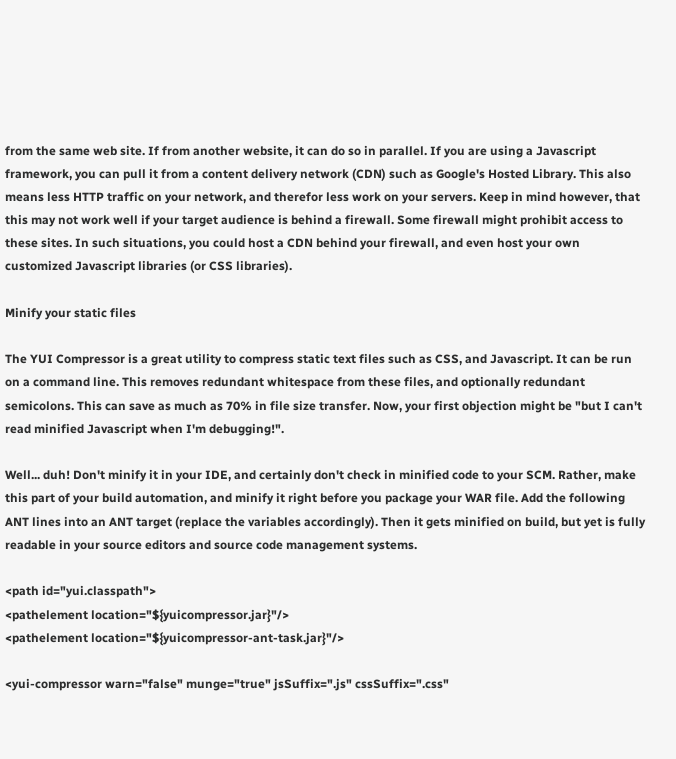from the same web site. If from another website, it can do so in parallel. If you are using a Javascript framework, you can pull it from a content delivery network (CDN) such as Google's Hosted Library. This also means less HTTP traffic on your network, and therefor less work on your servers. Keep in mind however, that this may not work well if your target audience is behind a firewall. Some firewall might prohibit access to these sites. In such situations, you could host a CDN behind your firewall, and even host your own customized Javascript libraries (or CSS libraries).

Minify your static files

The YUI Compressor is a great utility to compress static text files such as CSS, and Javascript. It can be run on a command line. This removes redundant whitespace from these files, and optionally redundant semicolons. This can save as much as 70% in file size transfer. Now, your first objection might be "but I can't read minified Javascript when I'm debugging!".

Well... duh! Don't minify it in your IDE, and certainly don't check in minified code to your SCM. Rather, make this part of your build automation, and minify it right before you package your WAR file. Add the following ANT lines into an ANT target (replace the variables accordingly). Then it gets minified on build, but yet is fully readable in your source editors and source code management systems.

<path id="yui.classpath">
<pathelement location="${yuicompressor.jar}"/>
<pathelement location="${yuicompressor-ant-task.jar}"/>

<yui-compressor warn="false" munge="true" jsSuffix=".js" cssSuffix=".css"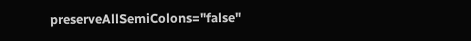preserveAllSemiColons="false"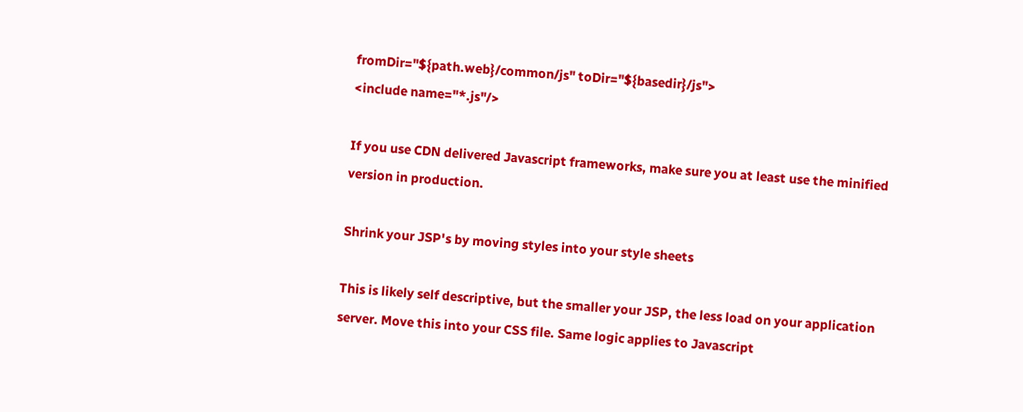fromDir="${path.web}/common/js" toDir="${basedir}/js">
<include name="*.js"/>

If you use CDN delivered Javascript frameworks, make sure you at least use the minified version in production.

Shrink your JSP's by moving styles into your style sheets

This is likely self descriptive, but the smaller your JSP, the less load on your application server. Move this into your CSS file. Same logic applies to Javascript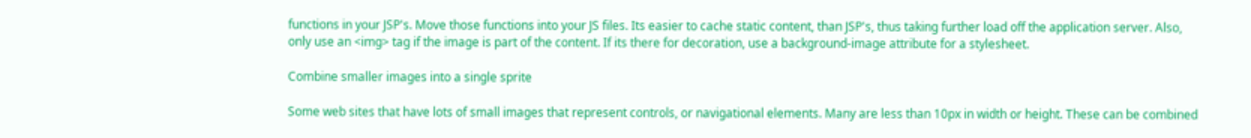functions in your JSP's. Move those functions into your JS files. Its easier to cache static content, than JSP's, thus taking further load off the application server. Also, only use an <img> tag if the image is part of the content. If its there for decoration, use a background-image attribute for a stylesheet.

Combine smaller images into a single sprite

Some web sites that have lots of small images that represent controls, or navigational elements. Many are less than 10px in width or height. These can be combined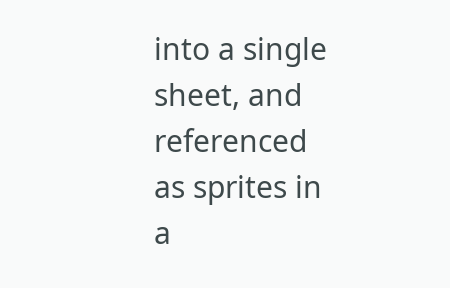into a single sheet, and referenced as sprites in a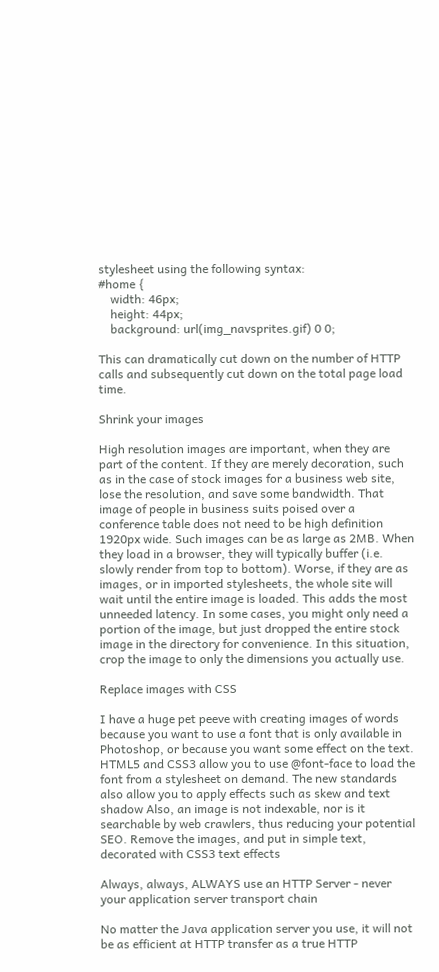stylesheet using the following syntax:
#home {
    width: 46px;
    height: 44px;
    background: url(img_navsprites.gif) 0 0;

This can dramatically cut down on the number of HTTP calls and subsequently cut down on the total page load time.

Shrink your images

High resolution images are important, when they are part of the content. If they are merely decoration, such as in the case of stock images for a business web site, lose the resolution, and save some bandwidth. That image of people in business suits poised over a conference table does not need to be high definition 1920px wide. Such images can be as large as 2MB. When they load in a browser, they will typically buffer (i.e. slowly render from top to bottom). Worse, if they are as images, or in imported stylesheets, the whole site will wait until the entire image is loaded. This adds the most unneeded latency. In some cases, you might only need a portion of the image, but just dropped the entire stock image in the directory for convenience. In this situation, crop the image to only the dimensions you actually use.

Replace images with CSS

I have a huge pet peeve with creating images of words because you want to use a font that is only available in Photoshop, or because you want some effect on the text. HTML5 and CSS3 allow you to use @font-face to load the font from a stylesheet on demand. The new standards also allow you to apply effects such as skew and text shadow Also, an image is not indexable, nor is it searchable by web crawlers, thus reducing your potential SEO. Remove the images, and put in simple text, decorated with CSS3 text effects

Always, always, ALWAYS use an HTTP Server - never your application server transport chain

No matter the Java application server you use, it will not be as efficient at HTTP transfer as a true HTTP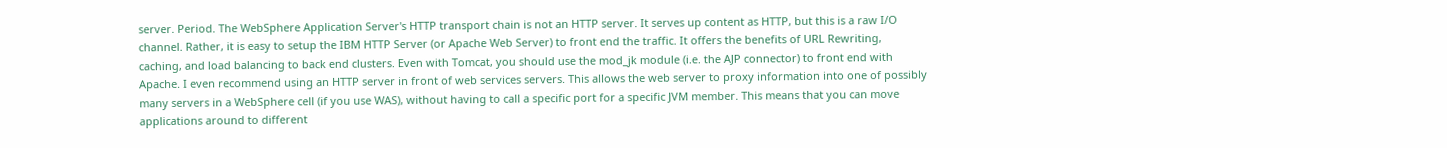server. Period. The WebSphere Application Server's HTTP transport chain is not an HTTP server. It serves up content as HTTP, but this is a raw I/O channel. Rather, it is easy to setup the IBM HTTP Server (or Apache Web Server) to front end the traffic. It offers the benefits of URL Rewriting, caching, and load balancing to back end clusters. Even with Tomcat, you should use the mod_jk module (i.e. the AJP connector) to front end with Apache. I even recommend using an HTTP server in front of web services servers. This allows the web server to proxy information into one of possibly many servers in a WebSphere cell (if you use WAS), without having to call a specific port for a specific JVM member. This means that you can move applications around to different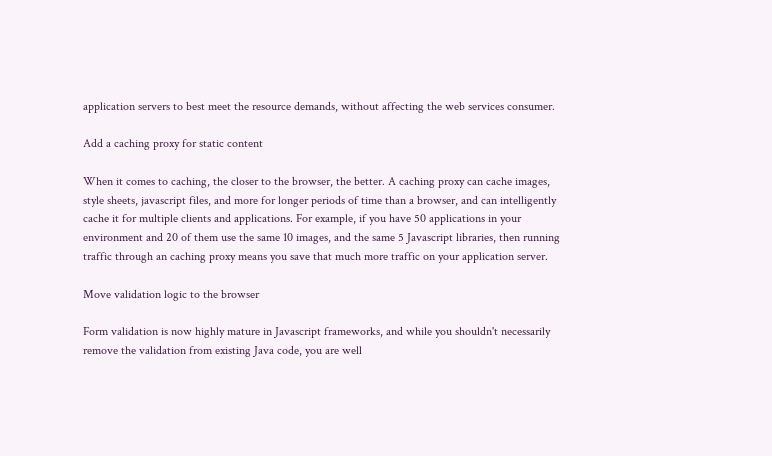application servers to best meet the resource demands, without affecting the web services consumer.

Add a caching proxy for static content

When it comes to caching, the closer to the browser, the better. A caching proxy can cache images, style sheets, javascript files, and more for longer periods of time than a browser, and can intelligently cache it for multiple clients and applications. For example, if you have 50 applications in your environment and 20 of them use the same 10 images, and the same 5 Javascript libraries, then running traffic through an caching proxy means you save that much more traffic on your application server.

Move validation logic to the browser

Form validation is now highly mature in Javascript frameworks, and while you shouldn't necessarily remove the validation from existing Java code, you are well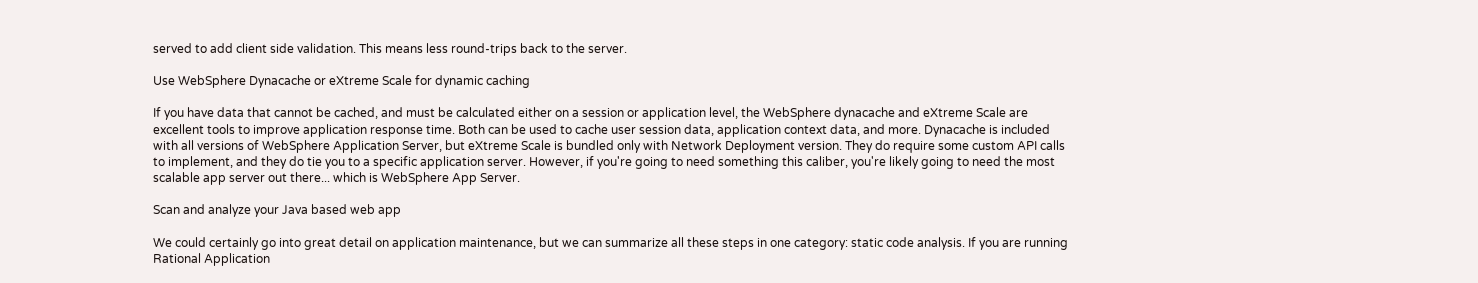served to add client side validation. This means less round-trips back to the server.

Use WebSphere Dynacache or eXtreme Scale for dynamic caching

If you have data that cannot be cached, and must be calculated either on a session or application level, the WebSphere dynacache and eXtreme Scale are excellent tools to improve application response time. Both can be used to cache user session data, application context data, and more. Dynacache is included with all versions of WebSphere Application Server, but eXtreme Scale is bundled only with Network Deployment version. They do require some custom API calls to implement, and they do tie you to a specific application server. However, if you're going to need something this caliber, you're likely going to need the most scalable app server out there... which is WebSphere App Server.

Scan and analyze your Java based web app

We could certainly go into great detail on application maintenance, but we can summarize all these steps in one category: static code analysis. If you are running Rational Application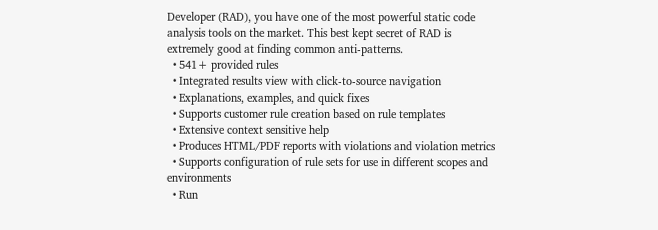Developer (RAD), you have one of the most powerful static code analysis tools on the market. This best kept secret of RAD is extremely good at finding common anti-patterns.
  • 541+ provided rules
  • Integrated results view with click-to-source navigation
  • Explanations, examples, and quick fixes
  • Supports customer rule creation based on rule templates
  • Extensive context sensitive help
  • Produces HTML/PDF reports with violations and violation metrics
  • Supports configuration of rule sets for use in different scopes and environments
  • Run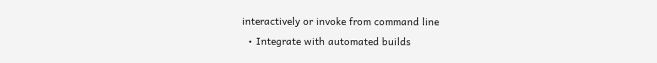interactively or invoke from command line
  • Integrate with automated builds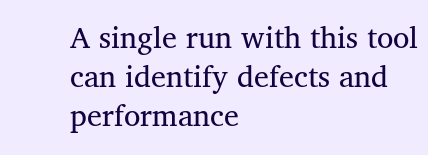A single run with this tool can identify defects and performance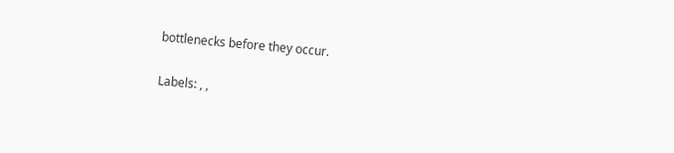bottlenecks before they occur.

Labels: , ,